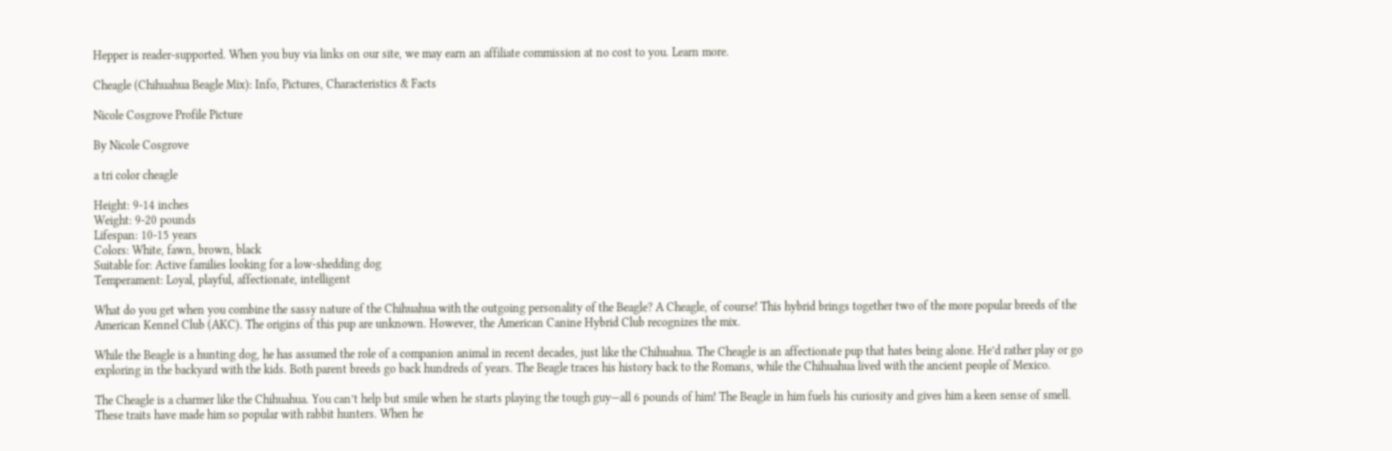Hepper is reader-supported. When you buy via links on our site, we may earn an affiliate commission at no cost to you. Learn more.

Cheagle (Chihuahua Beagle Mix): Info, Pictures, Characteristics & Facts

Nicole Cosgrove Profile Picture

By Nicole Cosgrove

a tri color cheagle

Height: 9-14 inches
Weight: 9-20 pounds
Lifespan: 10-15 years
Colors: White, fawn, brown, black
Suitable for: Active families looking for a low-shedding dog
Temperament: Loyal, playful, affectionate, intelligent

What do you get when you combine the sassy nature of the Chihuahua with the outgoing personality of the Beagle? A Cheagle, of course! This hybrid brings together two of the more popular breeds of the American Kennel Club (AKC). The origins of this pup are unknown. However, the American Canine Hybrid Club recognizes the mix.

While the Beagle is a hunting dog, he has assumed the role of a companion animal in recent decades, just like the Chihuahua. The Cheagle is an affectionate pup that hates being alone. He’d rather play or go exploring in the backyard with the kids. Both parent breeds go back hundreds of years. The Beagle traces his history back to the Romans, while the Chihuahua lived with the ancient people of Mexico.

The Cheagle is a charmer like the Chihuahua. You can’t help but smile when he starts playing the tough guy—all 6 pounds of him! The Beagle in him fuels his curiosity and gives him a keen sense of smell. These traits have made him so popular with rabbit hunters. When he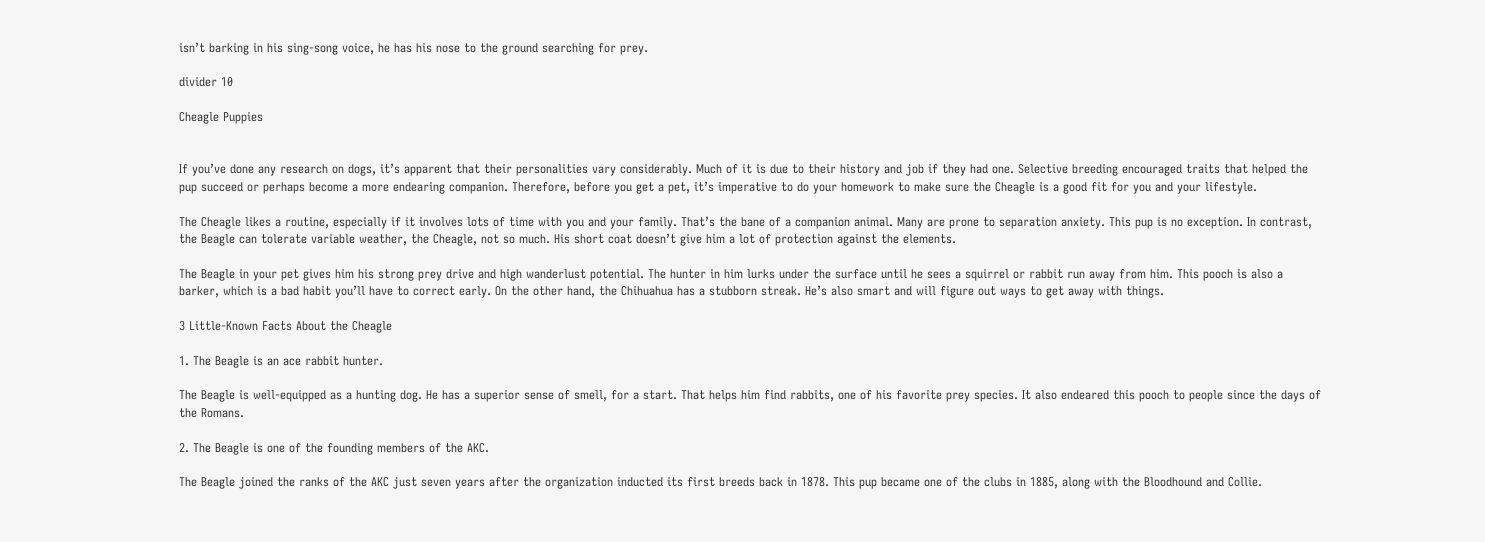isn’t barking in his sing-song voice, he has his nose to the ground searching for prey.

divider 10

Cheagle Puppies


If you’ve done any research on dogs, it’s apparent that their personalities vary considerably. Much of it is due to their history and job if they had one. Selective breeding encouraged traits that helped the pup succeed or perhaps become a more endearing companion. Therefore, before you get a pet, it’s imperative to do your homework to make sure the Cheagle is a good fit for you and your lifestyle.

The Cheagle likes a routine, especially if it involves lots of time with you and your family. That’s the bane of a companion animal. Many are prone to separation anxiety. This pup is no exception. In contrast, the Beagle can tolerate variable weather, the Cheagle, not so much. His short coat doesn’t give him a lot of protection against the elements.

The Beagle in your pet gives him his strong prey drive and high wanderlust potential. The hunter in him lurks under the surface until he sees a squirrel or rabbit run away from him. This pooch is also a barker, which is a bad habit you’ll have to correct early. On the other hand, the Chihuahua has a stubborn streak. He’s also smart and will figure out ways to get away with things.

3 Little-Known Facts About the Cheagle

1. The Beagle is an ace rabbit hunter.

The Beagle is well-equipped as a hunting dog. He has a superior sense of smell, for a start. That helps him find rabbits, one of his favorite prey species. It also endeared this pooch to people since the days of the Romans.

2. The Beagle is one of the founding members of the AKC.

The Beagle joined the ranks of the AKC just seven years after the organization inducted its first breeds back in 1878. This pup became one of the clubs in 1885, along with the Bloodhound and Collie.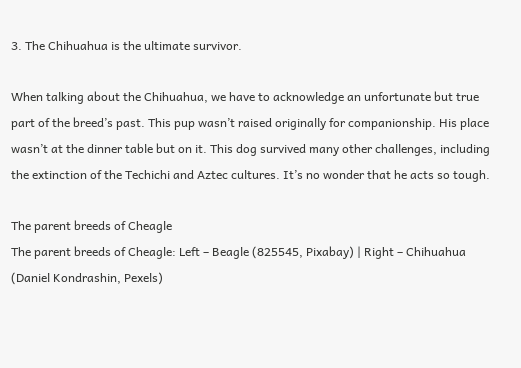3. The Chihuahua is the ultimate survivor.

When talking about the Chihuahua, we have to acknowledge an unfortunate but true part of the breed’s past. This pup wasn’t raised originally for companionship. His place wasn’t at the dinner table but on it. This dog survived many other challenges, including the extinction of the Techichi and Aztec cultures. It’s no wonder that he acts so tough.

The parent breeds of Cheagle
The parent breeds of Cheagle: Left – Beagle (825545, Pixabay) | Right – Chihuahua (Daniel Kondrashin, Pexels)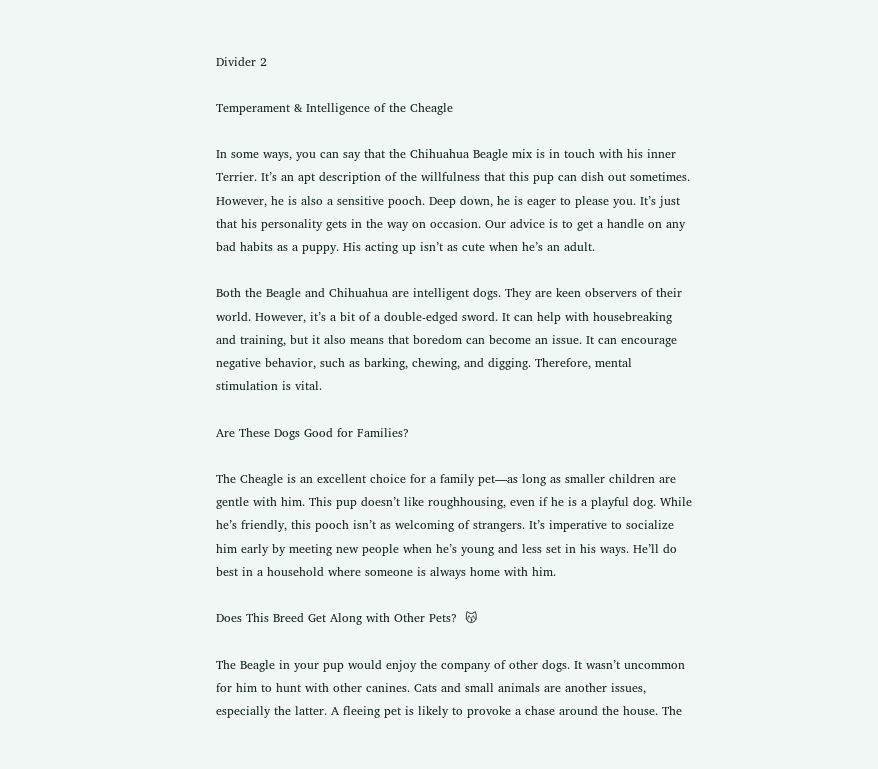Divider 2

Temperament & Intelligence of the Cheagle

In some ways, you can say that the Chihuahua Beagle mix is in touch with his inner Terrier. It’s an apt description of the willfulness that this pup can dish out sometimes. However, he is also a sensitive pooch. Deep down, he is eager to please you. It’s just that his personality gets in the way on occasion. Our advice is to get a handle on any bad habits as a puppy. His acting up isn’t as cute when he’s an adult.

Both the Beagle and Chihuahua are intelligent dogs. They are keen observers of their world. However, it’s a bit of a double-edged sword. It can help with housebreaking and training, but it also means that boredom can become an issue. It can encourage negative behavior, such as barking, chewing, and digging. Therefore, mental stimulation is vital.

Are These Dogs Good for Families?

The Cheagle is an excellent choice for a family pet—as long as smaller children are gentle with him. This pup doesn’t like roughhousing, even if he is a playful dog. While he’s friendly, this pooch isn’t as welcoming of strangers. It’s imperative to socialize him early by meeting new people when he’s young and less set in his ways. He’ll do best in a household where someone is always home with him.

Does This Breed Get Along with Other Pets?  😽

The Beagle in your pup would enjoy the company of other dogs. It wasn’t uncommon for him to hunt with other canines. Cats and small animals are another issues, especially the latter. A fleeing pet is likely to provoke a chase around the house. The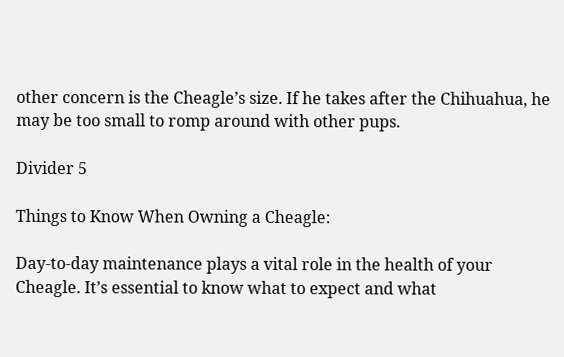other concern is the Cheagle’s size. If he takes after the Chihuahua, he may be too small to romp around with other pups.

Divider 5

Things to Know When Owning a Cheagle:

Day-to-day maintenance plays a vital role in the health of your Cheagle. It’s essential to know what to expect and what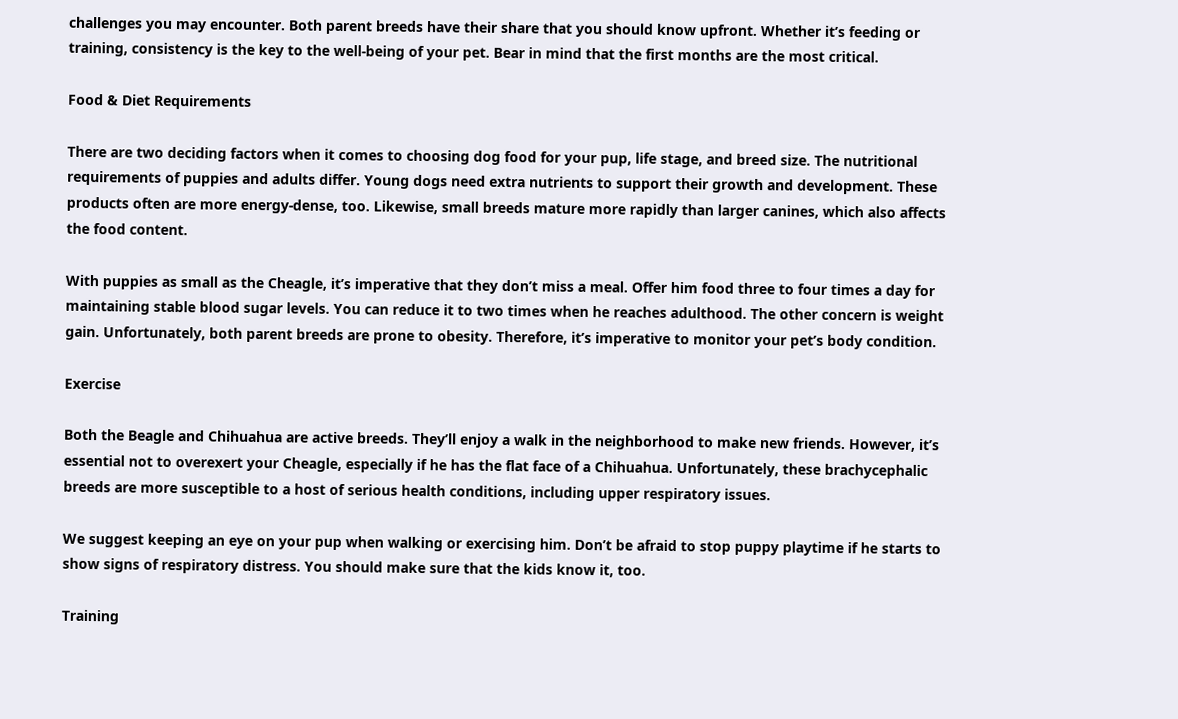challenges you may encounter. Both parent breeds have their share that you should know upfront. Whether it’s feeding or training, consistency is the key to the well-being of your pet. Bear in mind that the first months are the most critical.

Food & Diet Requirements

There are two deciding factors when it comes to choosing dog food for your pup, life stage, and breed size. The nutritional requirements of puppies and adults differ. Young dogs need extra nutrients to support their growth and development. These products often are more energy-dense, too. Likewise, small breeds mature more rapidly than larger canines, which also affects the food content.

With puppies as small as the Cheagle, it’s imperative that they don’t miss a meal. Offer him food three to four times a day for maintaining stable blood sugar levels. You can reduce it to two times when he reaches adulthood. The other concern is weight gain. Unfortunately, both parent breeds are prone to obesity. Therefore, it’s imperative to monitor your pet’s body condition.

Exercise

Both the Beagle and Chihuahua are active breeds. They’ll enjoy a walk in the neighborhood to make new friends. However, it’s essential not to overexert your Cheagle, especially if he has the flat face of a Chihuahua. Unfortunately, these brachycephalic breeds are more susceptible to a host of serious health conditions, including upper respiratory issues.

We suggest keeping an eye on your pup when walking or exercising him. Don’t be afraid to stop puppy playtime if he starts to show signs of respiratory distress. You should make sure that the kids know it, too.

Training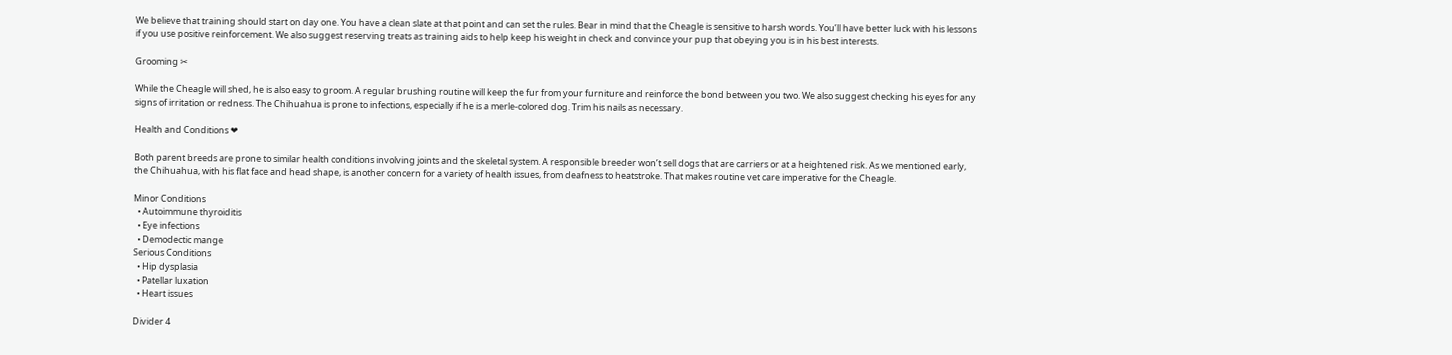We believe that training should start on day one. You have a clean slate at that point and can set the rules. Bear in mind that the Cheagle is sensitive to harsh words. You’ll have better luck with his lessons if you use positive reinforcement. We also suggest reserving treats as training aids to help keep his weight in check and convince your pup that obeying you is in his best interests.

Grooming ✂

While the Cheagle will shed, he is also easy to groom. A regular brushing routine will keep the fur from your furniture and reinforce the bond between you two. We also suggest checking his eyes for any signs of irritation or redness. The Chihuahua is prone to infections, especially if he is a merle-colored dog. Trim his nails as necessary.

Health and Conditions ❤

Both parent breeds are prone to similar health conditions involving joints and the skeletal system. A responsible breeder won’t sell dogs that are carriers or at a heightened risk. As we mentioned early, the Chihuahua, with his flat face and head shape, is another concern for a variety of health issues, from deafness to heatstroke. That makes routine vet care imperative for the Cheagle.

Minor Conditions
  • Autoimmune thyroiditis
  • Eye infections
  • Demodectic mange
Serious Conditions
  • Hip dysplasia
  • Patellar luxation
  • Heart issues

Divider 4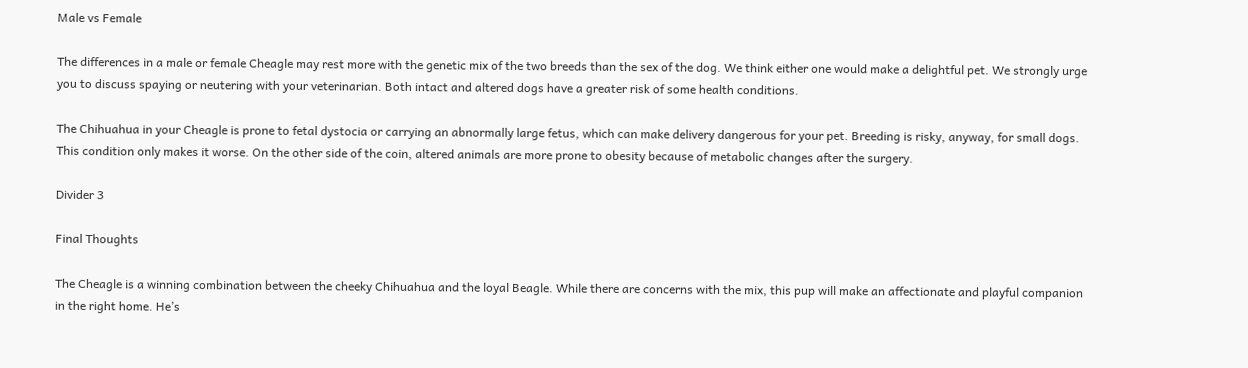Male vs Female

The differences in a male or female Cheagle may rest more with the genetic mix of the two breeds than the sex of the dog. We think either one would make a delightful pet. We strongly urge you to discuss spaying or neutering with your veterinarian. Both intact and altered dogs have a greater risk of some health conditions.

The Chihuahua in your Cheagle is prone to fetal dystocia or carrying an abnormally large fetus, which can make delivery dangerous for your pet. Breeding is risky, anyway, for small dogs. This condition only makes it worse. On the other side of the coin, altered animals are more prone to obesity because of metabolic changes after the surgery.

Divider 3

Final Thoughts

The Cheagle is a winning combination between the cheeky Chihuahua and the loyal Beagle. While there are concerns with the mix, this pup will make an affectionate and playful companion in the right home. He’s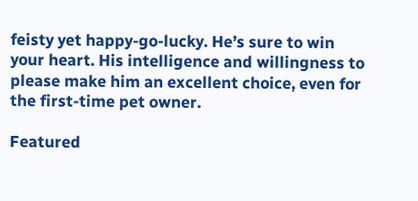feisty yet happy-go-lucky. He’s sure to win your heart. His intelligence and willingness to please make him an excellent choice, even for the first-time pet owner.

Featured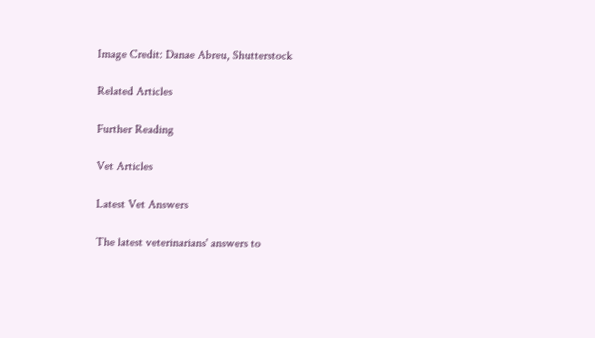Image Credit: Danae Abreu, Shutterstock

Related Articles

Further Reading

Vet Articles

Latest Vet Answers

The latest veterinarians' answers to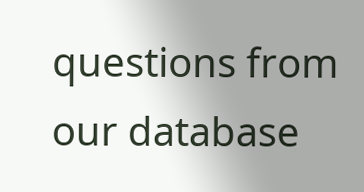questions from our database